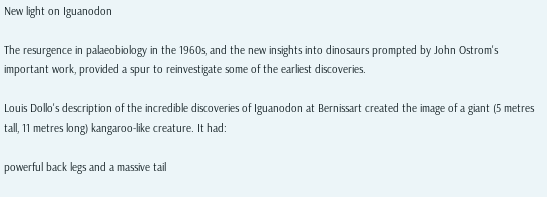New light on Iguanodon

The resurgence in palaeobiology in the 1960s, and the new insights into dinosaurs prompted by John Ostrom's important work, provided a spur to reinvestigate some of the earliest discoveries.

Louis Dollo's description of the incredible discoveries of Iguanodon at Bernissart created the image of a giant (5 metres tall, 11 metres long) kangaroo-like creature. It had:

powerful back legs and a massive tail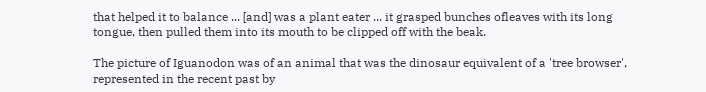that helped it to balance ... [and] was a plant eater ... it grasped bunches ofleaves with its long tongue, then pulled them into its mouth to be clipped off with the beak.

The picture of Iguanodon was of an animal that was the dinosaur equivalent of a 'tree browser', represented in the recent past by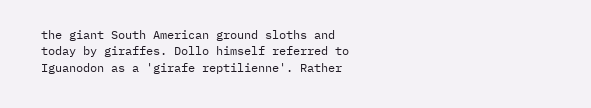the giant South American ground sloths and today by giraffes. Dollo himself referred to Iguanodon as a 'girafe reptilienne'. Rather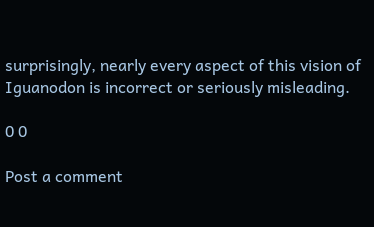surprisingly, nearly every aspect of this vision of Iguanodon is incorrect or seriously misleading.

0 0

Post a comment